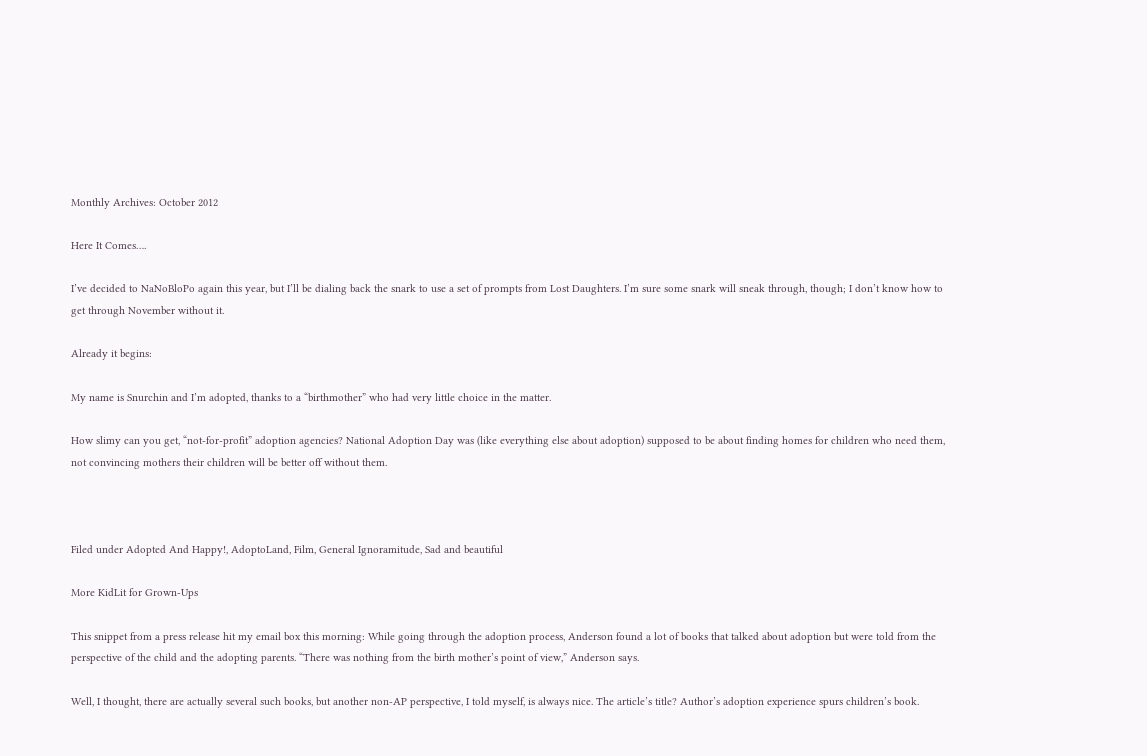Monthly Archives: October 2012

Here It Comes….

I’ve decided to NaNoBloPo again this year, but I’ll be dialing back the snark to use a set of prompts from Lost Daughters. I’m sure some snark will sneak through, though; I don’t know how to get through November without it.

Already it begins:

My name is Snurchin and I’m adopted, thanks to a “birthmother” who had very little choice in the matter.

How slimy can you get, “not-for-profit” adoption agencies? National Adoption Day was (like everything else about adoption) supposed to be about finding homes for children who need them, not convincing mothers their children will be better off without them.



Filed under Adopted And Happy!, AdoptoLand, Film, General Ignoramitude, Sad and beautiful

More KidLit for Grown-Ups

This snippet from a press release hit my email box this morning: While going through the adoption process, Anderson found a lot of books that talked about adoption but were told from the perspective of the child and the adopting parents. “There was nothing from the birth mother’s point of view,” Anderson says.

Well, I thought, there are actually several such books, but another non-AP perspective, I told myself, is always nice. The article’s title? Author’s adoption experience spurs children’s book.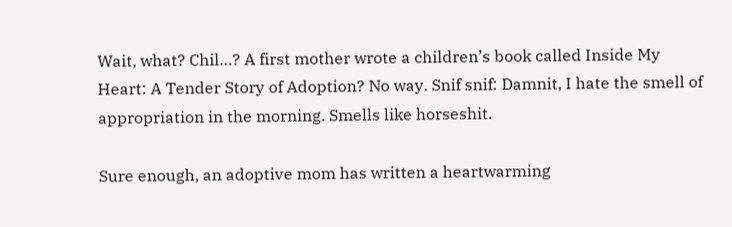Wait, what? Chil…? A first mother wrote a children’s book called Inside My Heart: A Tender Story of Adoption? No way. Snif snif: Damnit, I hate the smell of appropriation in the morning. Smells like horseshit.

Sure enough, an adoptive mom has written a heartwarming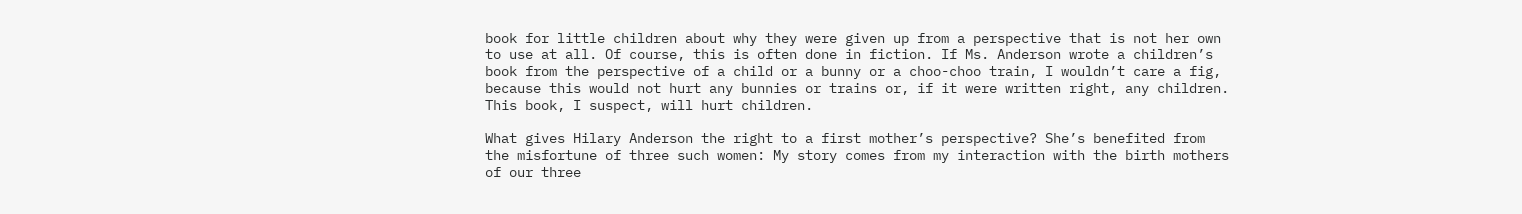book for little children about why they were given up from a perspective that is not her own to use at all. Of course, this is often done in fiction. If Ms. Anderson wrote a children’s book from the perspective of a child or a bunny or a choo-choo train, I wouldn’t care a fig, because this would not hurt any bunnies or trains or, if it were written right, any children. This book, I suspect, will hurt children.

What gives Hilary Anderson the right to a first mother’s perspective? She’s benefited from the misfortune of three such women: My story comes from my interaction with the birth mothers of our three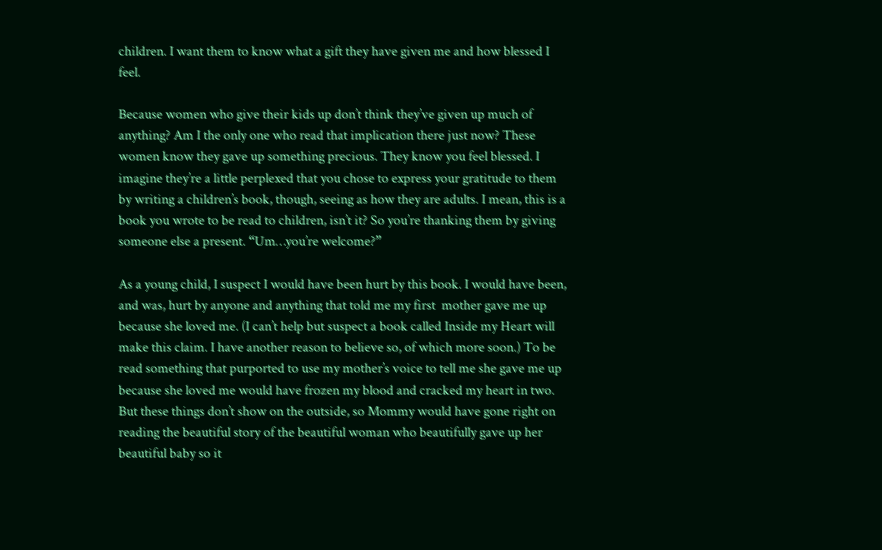children. I want them to know what a gift they have given me and how blessed I feel.

Because women who give their kids up don’t think they’ve given up much of anything? Am I the only one who read that implication there just now? These women know they gave up something precious. They know you feel blessed. I imagine they’re a little perplexed that you chose to express your gratitude to them by writing a children’s book, though, seeing as how they are adults. I mean, this is a book you wrote to be read to children, isn’t it? So you’re thanking them by giving someone else a present. “Um…you’re welcome?”

As a young child, I suspect I would have been hurt by this book. I would have been, and was, hurt by anyone and anything that told me my first  mother gave me up because she loved me. (I can’t help but suspect a book called Inside my Heart will make this claim. I have another reason to believe so, of which more soon.) To be read something that purported to use my mother’s voice to tell me she gave me up because she loved me would have frozen my blood and cracked my heart in two. But these things don’t show on the outside, so Mommy would have gone right on reading the beautiful story of the beautiful woman who beautifully gave up her beautiful baby so it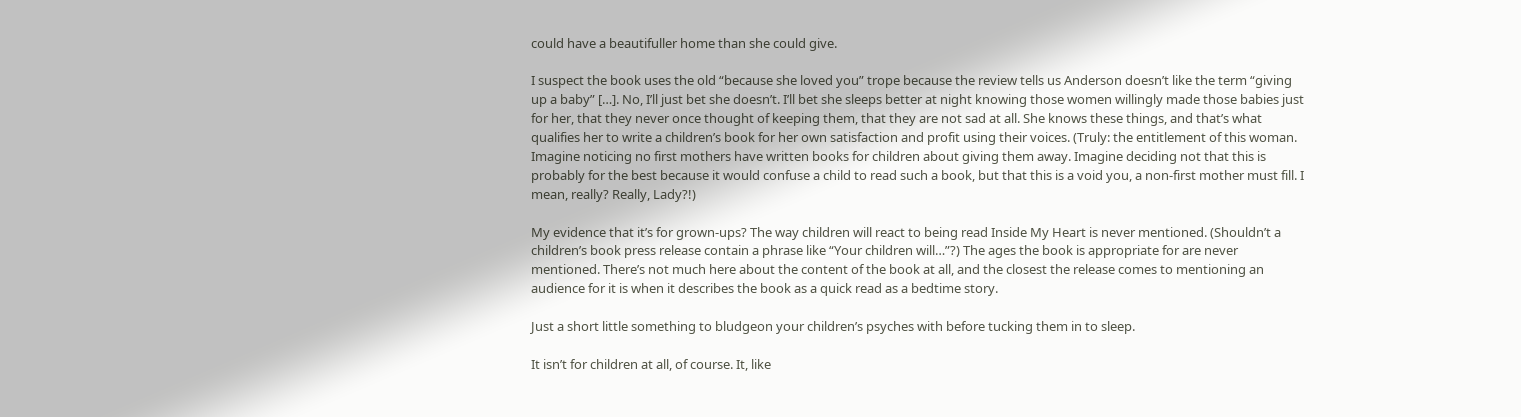could have a beautifuller home than she could give.

I suspect the book uses the old “because she loved you” trope because the review tells us Anderson doesn’t like the term “giving up a baby” […]. No, I’ll just bet she doesn’t. I’ll bet she sleeps better at night knowing those women willingly made those babies just for her, that they never once thought of keeping them, that they are not sad at all. She knows these things, and that’s what qualifies her to write a children’s book for her own satisfaction and profit using their voices. (Truly: the entitlement of this woman. Imagine noticing no first mothers have written books for children about giving them away. Imagine deciding not that this is probably for the best because it would confuse a child to read such a book, but that this is a void you, a non-first mother must fill. I mean, really? Really, Lady?!)

My evidence that it’s for grown-ups? The way children will react to being read Inside My Heart is never mentioned. (Shouldn’t a children’s book press release contain a phrase like “Your children will…”?) The ages the book is appropriate for are never mentioned. There’s not much here about the content of the book at all, and the closest the release comes to mentioning an audience for it is when it describes the book as a quick read as a bedtime story.

Just a short little something to bludgeon your children’s psyches with before tucking them in to sleep.

It isn’t for children at all, of course. It, like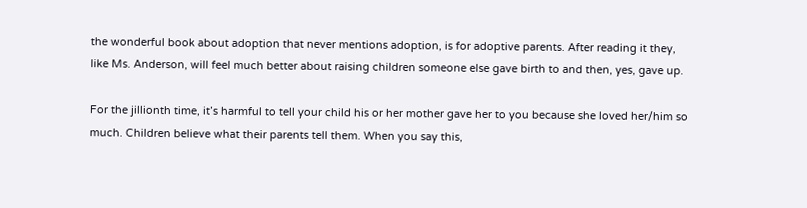the wonderful book about adoption that never mentions adoption, is for adoptive parents. After reading it they, like Ms. Anderson, will feel much better about raising children someone else gave birth to and then, yes, gave up.

For the jillionth time, it’s harmful to tell your child his or her mother gave her to you because she loved her/him so much. Children believe what their parents tell them. When you say this,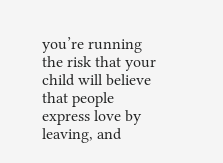you’re running the risk that your child will believe that people express love by leaving, and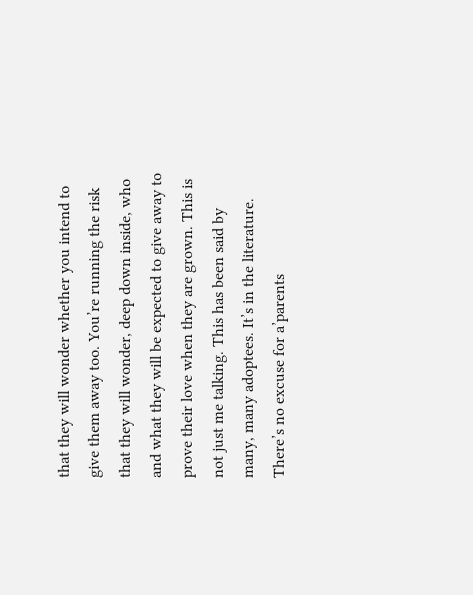that they will wonder whether you intend to give them away too. You’re running the risk that they will wonder, deep down inside, who and what they will be expected to give away to prove their love when they are grown. This is not just me talking. This has been said by many, many adoptees. It’s in the literature. There’s no excuse for a’parents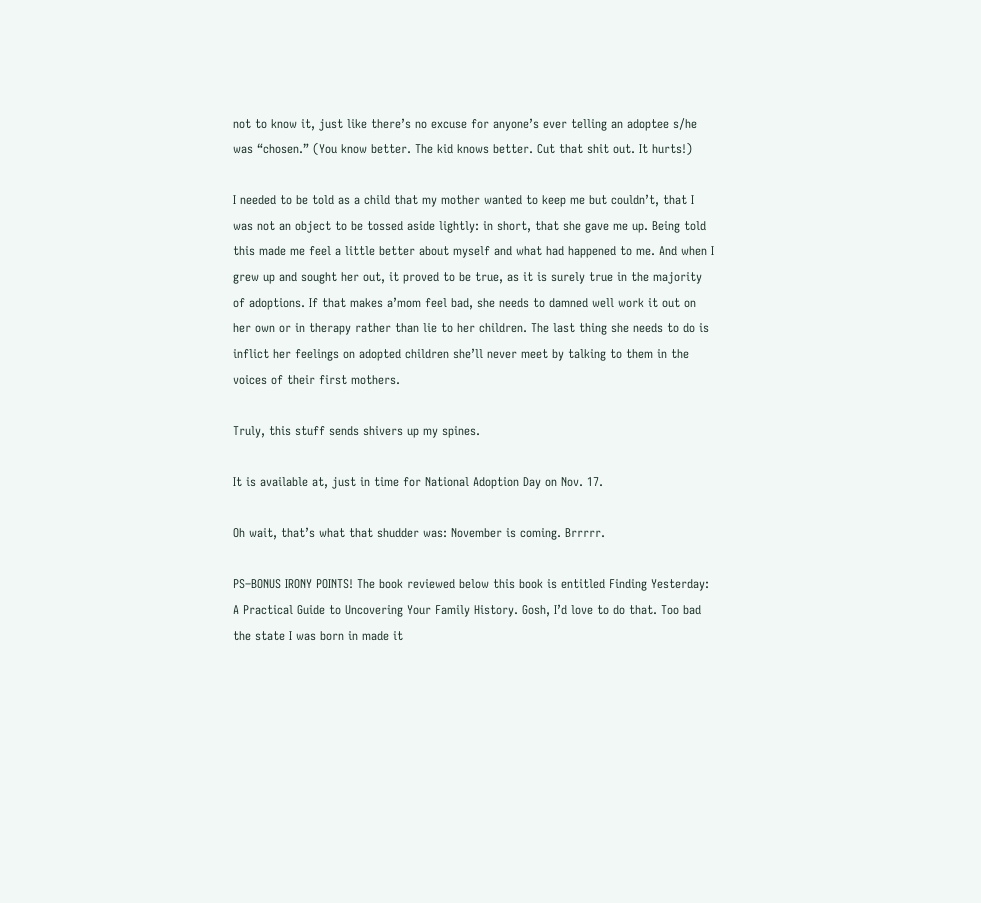not to know it, just like there’s no excuse for anyone’s ever telling an adoptee s/he was “chosen.” (You know better. The kid knows better. Cut that shit out. It hurts!)

I needed to be told as a child that my mother wanted to keep me but couldn’t, that I was not an object to be tossed aside lightly: in short, that she gave me up. Being told this made me feel a little better about myself and what had happened to me. And when I grew up and sought her out, it proved to be true, as it is surely true in the majority of adoptions. If that makes a’mom feel bad, she needs to damned well work it out on her own or in therapy rather than lie to her children. The last thing she needs to do is inflict her feelings on adopted children she’ll never meet by talking to them in the voices of their first mothers.

Truly, this stuff sends shivers up my spines.

It is available at, just in time for National Adoption Day on Nov. 17.

Oh wait, that’s what that shudder was: November is coming. Brrrrr.

PS–BONUS IRONY POINTS! The book reviewed below this book is entitled Finding Yesterday: A Practical Guide to Uncovering Your Family History. Gosh, I’d love to do that. Too bad the state I was born in made it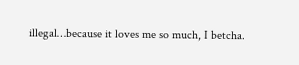illegal…because it loves me so much, I betcha.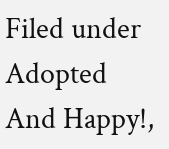Filed under Adopted And Happy!,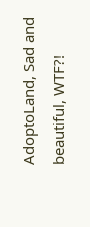AdoptoLand, Sad and beautiful, WTF?!